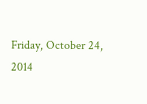Friday, October 24, 2014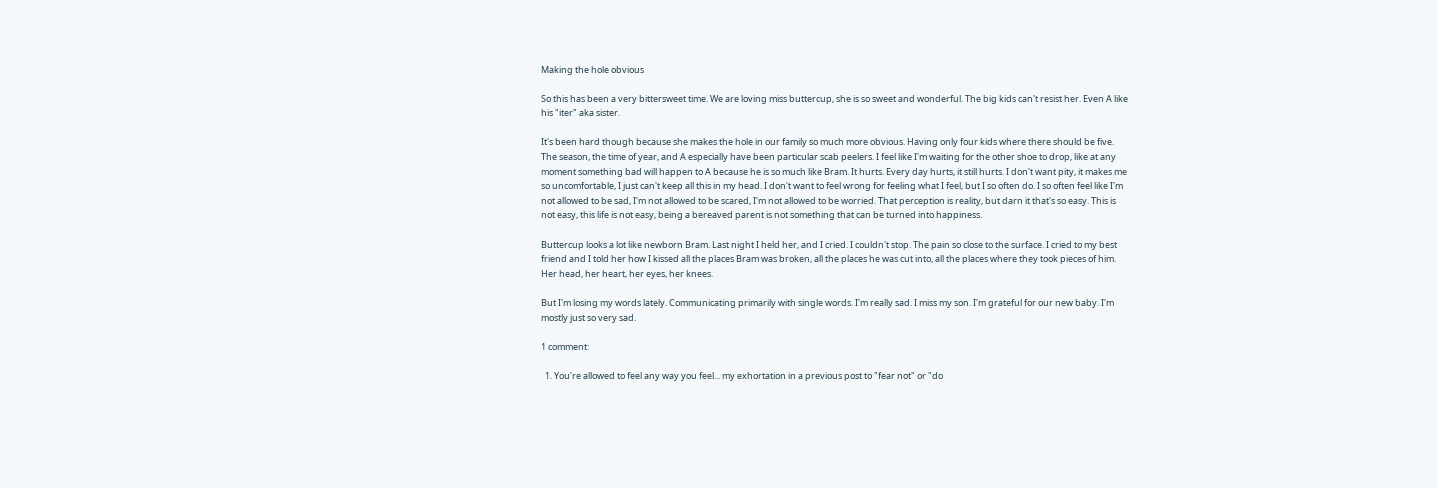Making the hole obvious

So this has been a very bittersweet time. We are loving miss buttercup, she is so sweet and wonderful. The big kids can't resist her. Even A like his "iter" aka sister.

It's been hard though because she makes the hole in our family so much more obvious. Having only four kids where there should be five. The season, the time of year, and A especially have been particular scab peelers. I feel like I'm waiting for the other shoe to drop, like at any moment something bad will happen to A because he is so much like Bram. It hurts. Every day hurts, it still hurts. I don't want pity, it makes me so uncomfortable, I just can't keep all this in my head. I don't want to feel wrong for feeling what I feel, but I so often do. I so often feel like I'm not allowed to be sad, I'm not allowed to be scared, I'm not allowed to be worried. That perception is reality, but darn it that's so easy. This is not easy, this life is not easy, being a bereaved parent is not something that can be turned into happiness.

Buttercup looks a lot like newborn Bram. Last night I held her, and I cried. I couldn't stop. The pain so close to the surface. I cried to my best friend and I told her how I kissed all the places Bram was broken, all the places he was cut into, all the places where they took pieces of him. Her head, her heart, her eyes, her knees.

But I'm losing my words lately. Communicating primarily with single words. I'm really sad. I miss my son. I'm grateful for our new baby. I'm mostly just so very sad.

1 comment:

  1. You're allowed to feel any way you feel... my exhortation in a previous post to "fear not" or "do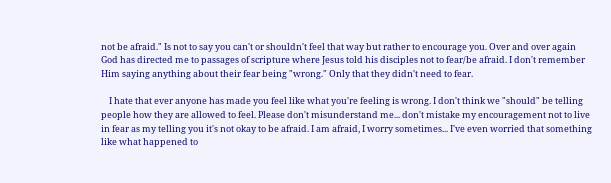not be afraid." Is not to say you can't or shouldn't feel that way but rather to encourage you. Over and over again God has directed me to passages of scripture where Jesus told his disciples not to fear/be afraid. I don't remember Him saying anything about their fear being "wrong." Only that they didn't need to fear.

    I hate that ever anyone has made you feel like what you're feeling is wrong. I don't think we "should" be telling people how they are allowed to feel. Please don't misunderstand me... don't mistake my encouragement not to live in fear as my telling you it's not okay to be afraid. I am afraid, I worry sometimes... I've even worried that something like what happened to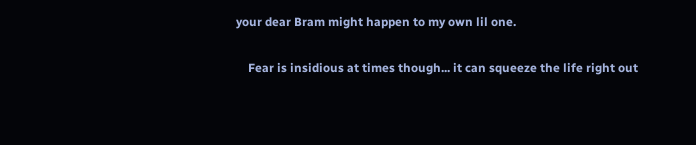your dear Bram might happen to my own lil one.

    Fear is insidious at times though... it can squeeze the life right out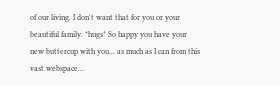of our living. I don't want that for you or your beautiful family. *hugs* So happy you have your new buttercup with you... as much as I can from this vast webspace...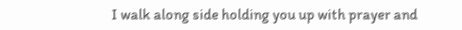I walk along side holding you up with prayer and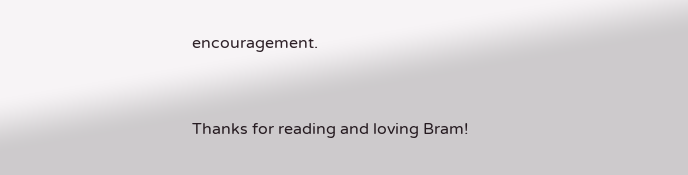encouragement.


Thanks for reading and loving Bram!